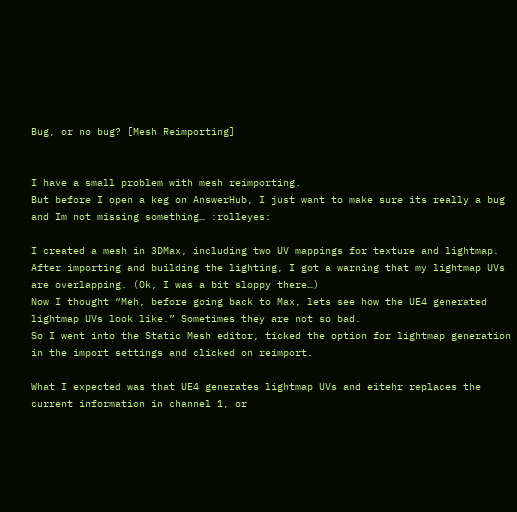Bug, or no bug? [Mesh Reimporting]


I have a small problem with mesh reimporting.
But before I open a keg on AnswerHub, I just want to make sure its really a bug and Im not missing something… :rolleyes:

I created a mesh in 3DMax, including two UV mappings for texture and lightmap.
After importing and building the lighting, I got a warning that my lightmap UVs are overlapping. (Ok, I was a bit sloppy there…)
Now I thought “Meh, before going back to Max, lets see how the UE4 generated lightmap UVs look like.” Sometimes they are not so bad.
So I went into the Static Mesh editor, ticked the option for lightmap generation in the import settings and clicked on reimport.

What I expected was that UE4 generates lightmap UVs and eitehr replaces the current information in channel 1, or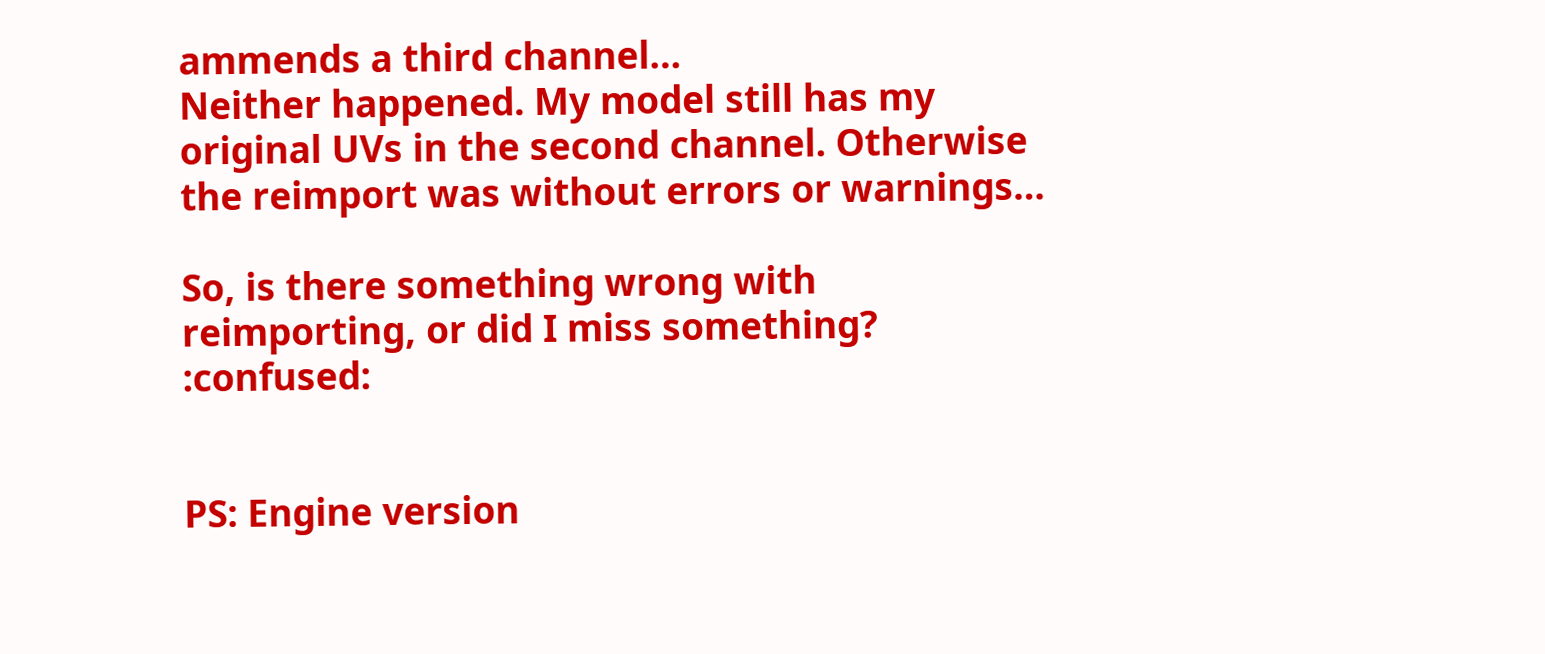ammends a third channel…
Neither happened. My model still has my original UVs in the second channel. Otherwise the reimport was without errors or warnings…

So, is there something wrong with reimporting, or did I miss something? :confused:


PS: Engine version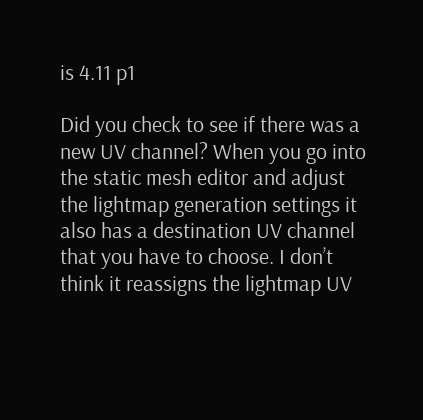is 4.11 p1

Did you check to see if there was a new UV channel? When you go into the static mesh editor and adjust the lightmap generation settings it also has a destination UV channel that you have to choose. I don’t think it reassigns the lightmap UV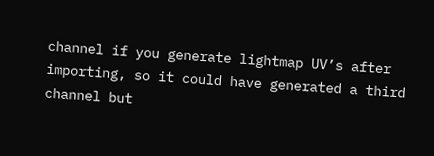channel if you generate lightmap UV’s after importing, so it could have generated a third channel but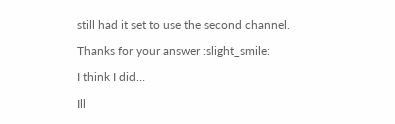still had it set to use the second channel.

Thanks for your answer :slight_smile:

I think I did…

Ill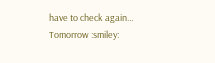have to check again… Tomorrow :smiley: